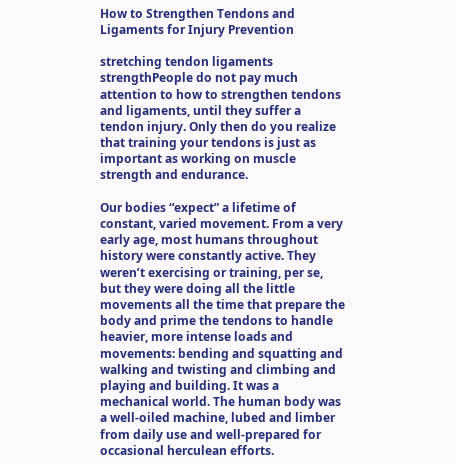How to Strengthen Tendons and Ligaments for Injury Prevention

stretching tendon ligaments strengthPeople do not pay much attention to how to strengthen tendons and ligaments, until they suffer a tendon injury. Only then do you realize that training your tendons is just as important as working on muscle strength and endurance.

Our bodies “expect” a lifetime of constant, varied movement. From a very early age, most humans throughout history were constantly active. They weren’t exercising or training, per se, but they were doing all the little movements all the time that prepare the body and prime the tendons to handle heavier, more intense loads and movements: bending and squatting and walking and twisting and climbing and playing and building. It was a mechanical world. The human body was a well-oiled machine, lubed and limber from daily use and well-prepared for occasional herculean efforts.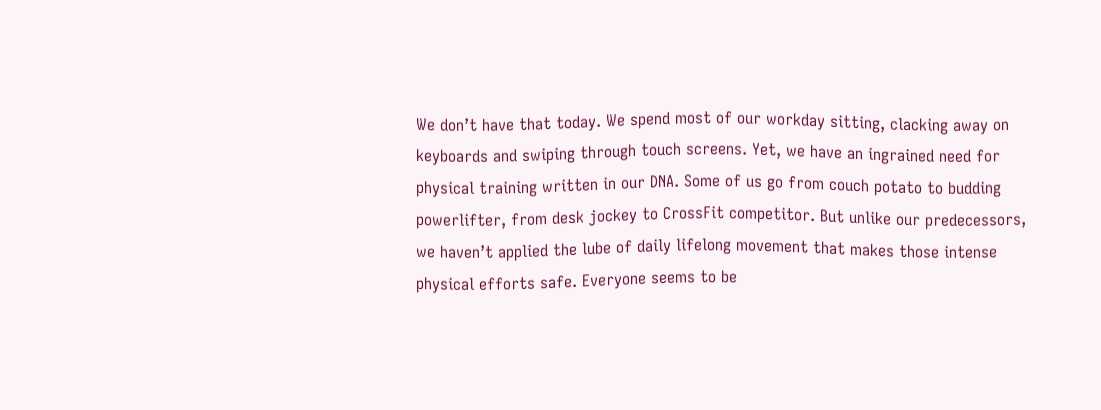We don’t have that today. We spend most of our workday sitting, clacking away on keyboards and swiping through touch screens. Yet, we have an ingrained need for physical training written in our DNA. Some of us go from couch potato to budding powerlifter, from desk jockey to CrossFit competitor. But unlike our predecessors, we haven’t applied the lube of daily lifelong movement that makes those intense physical efforts safe. Everyone seems to be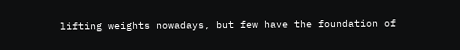lifting weights nowadays, but few have the foundation of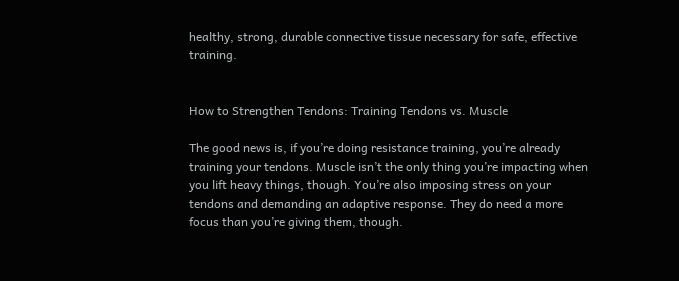healthy, strong, durable connective tissue necessary for safe, effective training.


How to Strengthen Tendons: Training Tendons vs. Muscle

The good news is, if you’re doing resistance training, you’re already training your tendons. Muscle isn’t the only thing you’re impacting when you lift heavy things, though. You’re also imposing stress on your tendons and demanding an adaptive response. They do need a more focus than you’re giving them, though.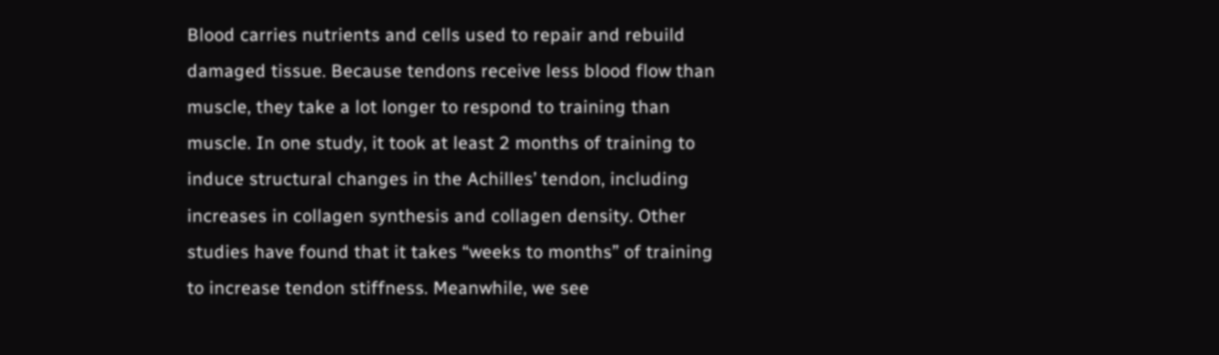Blood carries nutrients and cells used to repair and rebuild damaged tissue. Because tendons receive less blood flow than muscle, they take a lot longer to respond to training than muscle. In one study, it took at least 2 months of training to induce structural changes in the Achilles’ tendon, including increases in collagen synthesis and collagen density. Other studies have found that it takes “weeks to months” of training to increase tendon stiffness. Meanwhile, we see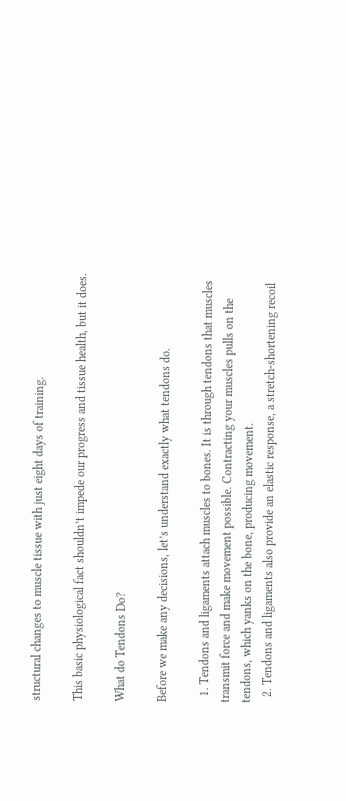structural changes to muscle tissue with just eight days of training.

This basic physiological fact shouldn’t impede our progress and tissue health, but it does.

What do Tendons Do?

Before we make any decisions, let’s understand exactly what tendons do.

  1. Tendons and ligaments attach muscles to bones. It is through tendons that muscles transmit force and make movement possible. Contracting your muscles pulls on the tendons, which yanks on the bone, producing movement.
  2. Tendons and ligaments also provide an elastic response, a stretch-shortening recoil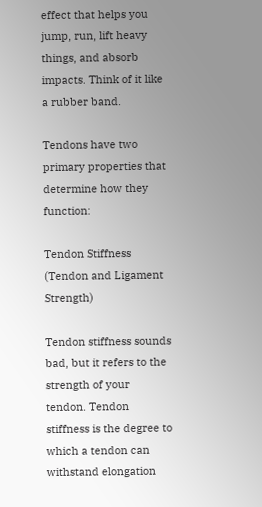effect that helps you jump, run, lift heavy things, and absorb impacts. Think of it like a rubber band.

Tendons have two primary properties that determine how they function:

Tendon Stiffness (Tendon and Ligament Strength)

Tendon stiffness sounds bad, but it refers to the strength of your tendon. Tendon stiffness is the degree to which a tendon can withstand elongation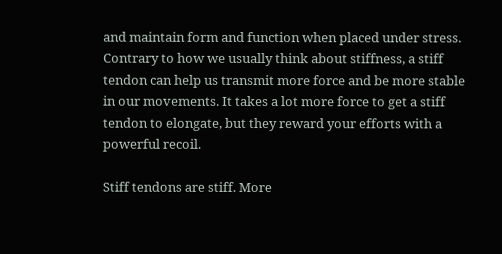and maintain form and function when placed under stress. Contrary to how we usually think about stiffness, a stiff tendon can help us transmit more force and be more stable in our movements. It takes a lot more force to get a stiff tendon to elongate, but they reward your efforts with a powerful recoil.

Stiff tendons are stiff. More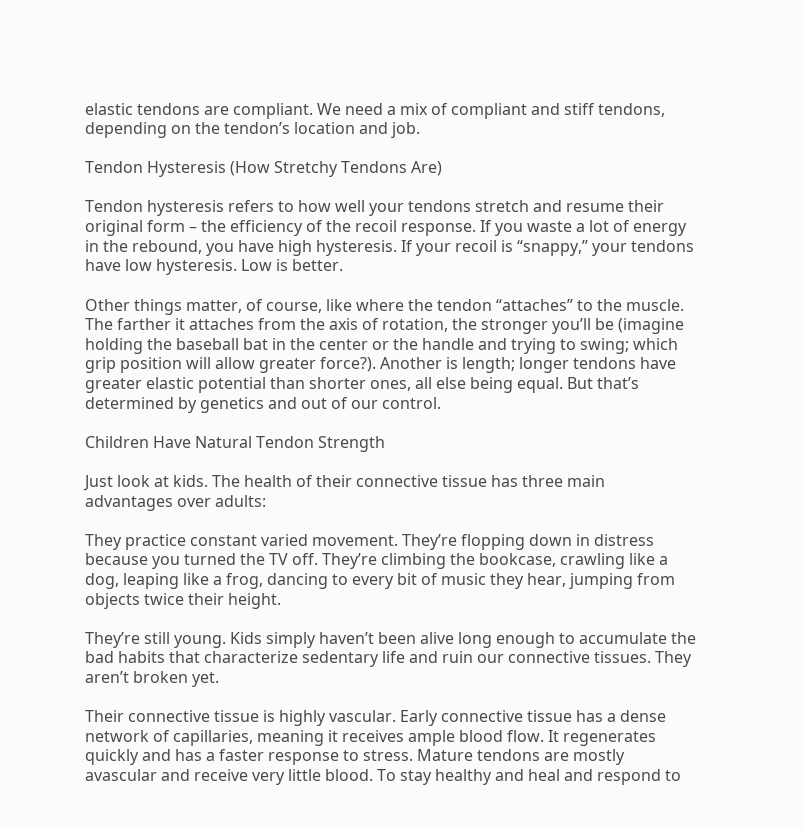elastic tendons are compliant. We need a mix of compliant and stiff tendons, depending on the tendon’s location and job.

Tendon Hysteresis (How Stretchy Tendons Are)

Tendon hysteresis refers to how well your tendons stretch and resume their original form – the efficiency of the recoil response. If you waste a lot of energy in the rebound, you have high hysteresis. If your recoil is “snappy,” your tendons have low hysteresis. Low is better.

Other things matter, of course, like where the tendon “attaches” to the muscle. The farther it attaches from the axis of rotation, the stronger you’ll be (imagine holding the baseball bat in the center or the handle and trying to swing; which grip position will allow greater force?). Another is length; longer tendons have greater elastic potential than shorter ones, all else being equal. But that’s determined by genetics and out of our control.

Children Have Natural Tendon Strength

Just look at kids. The health of their connective tissue has three main advantages over adults:

They practice constant varied movement. They’re flopping down in distress because you turned the TV off. They’re climbing the bookcase, crawling like a dog, leaping like a frog, dancing to every bit of music they hear, jumping from objects twice their height.

They’re still young. Kids simply haven’t been alive long enough to accumulate the bad habits that characterize sedentary life and ruin our connective tissues. They aren’t broken yet.

Their connective tissue is highly vascular. Early connective tissue has a dense network of capillaries, meaning it receives ample blood flow. It regenerates quickly and has a faster response to stress. Mature tendons are mostly avascular and receive very little blood. To stay healthy and heal and respond to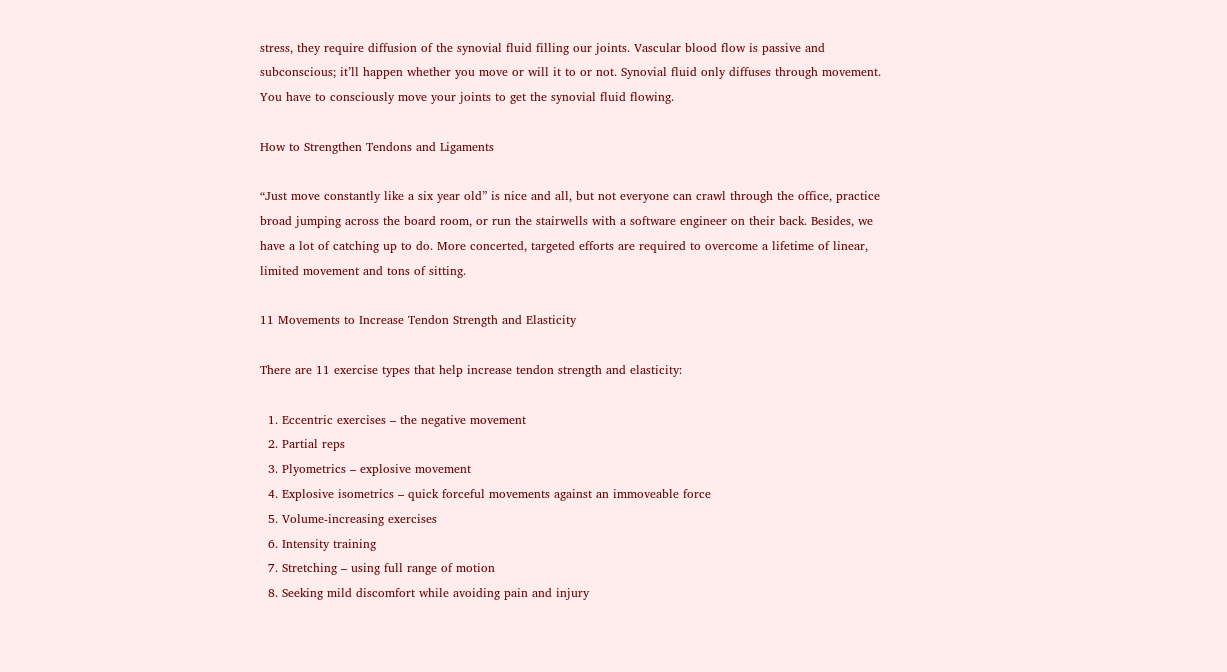stress, they require diffusion of the synovial fluid filling our joints. Vascular blood flow is passive and subconscious; it’ll happen whether you move or will it to or not. Synovial fluid only diffuses through movement. You have to consciously move your joints to get the synovial fluid flowing.

How to Strengthen Tendons and Ligaments

“Just move constantly like a six year old” is nice and all, but not everyone can crawl through the office, practice broad jumping across the board room, or run the stairwells with a software engineer on their back. Besides, we have a lot of catching up to do. More concerted, targeted efforts are required to overcome a lifetime of linear, limited movement and tons of sitting.

11 Movements to Increase Tendon Strength and Elasticity

There are 11 exercise types that help increase tendon strength and elasticity:

  1. Eccentric exercises – the negative movement
  2. Partial reps
  3. Plyometrics – explosive movement
  4. Explosive isometrics – quick forceful movements against an immoveable force
  5. Volume-increasing exercises
  6. Intensity training
  7. Stretching – using full range of motion
  8. Seeking mild discomfort while avoiding pain and injury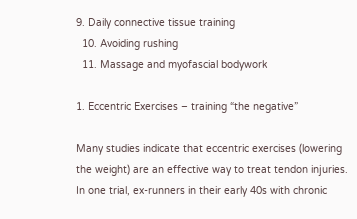9. Daily connective tissue training
  10. Avoiding rushing
  11. Massage and myofascial bodywork

1. Eccentric Exercises – training “the negative”

Many studies indicate that eccentric exercises (lowering the weight) are an effective way to treat tendon injuries. In one trial, ex-runners in their early 40s with chronic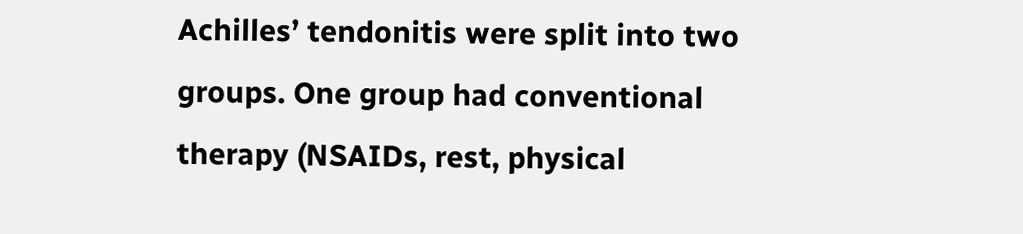Achilles’ tendonitis were split into two groups. One group had conventional therapy (NSAIDs, rest, physical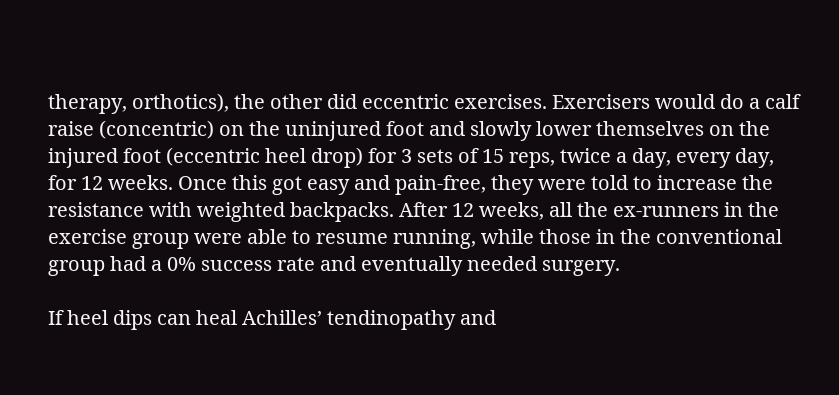therapy, orthotics), the other did eccentric exercises. Exercisers would do a calf raise (concentric) on the uninjured foot and slowly lower themselves on the injured foot (eccentric heel drop) for 3 sets of 15 reps, twice a day, every day, for 12 weeks. Once this got easy and pain-free, they were told to increase the resistance with weighted backpacks. After 12 weeks, all the ex-runners in the exercise group were able to resume running, while those in the conventional group had a 0% success rate and eventually needed surgery.

If heel dips can heal Achilles’ tendinopathy and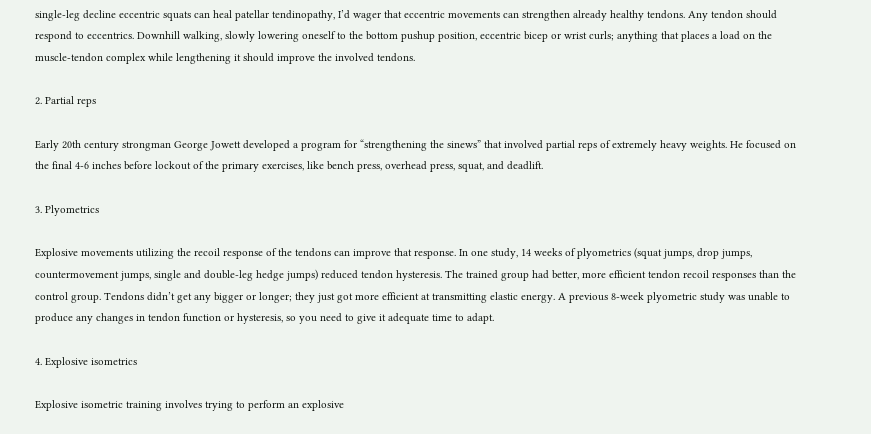single-leg decline eccentric squats can heal patellar tendinopathy, I’d wager that eccentric movements can strengthen already healthy tendons. Any tendon should respond to eccentrics. Downhill walking, slowly lowering oneself to the bottom pushup position, eccentric bicep or wrist curls; anything that places a load on the muscle-tendon complex while lengthening it should improve the involved tendons.

2. Partial reps

Early 20th century strongman George Jowett developed a program for “strengthening the sinews” that involved partial reps of extremely heavy weights. He focused on the final 4-6 inches before lockout of the primary exercises, like bench press, overhead press, squat, and deadlift.

3. Plyometrics

Explosive movements utilizing the recoil response of the tendons can improve that response. In one study, 14 weeks of plyometrics (squat jumps, drop jumps, countermovement jumps, single and double-leg hedge jumps) reduced tendon hysteresis. The trained group had better, more efficient tendon recoil responses than the control group. Tendons didn’t get any bigger or longer; they just got more efficient at transmitting elastic energy. A previous 8-week plyometric study was unable to produce any changes in tendon function or hysteresis, so you need to give it adequate time to adapt.

4. Explosive isometrics

Explosive isometric training involves trying to perform an explosive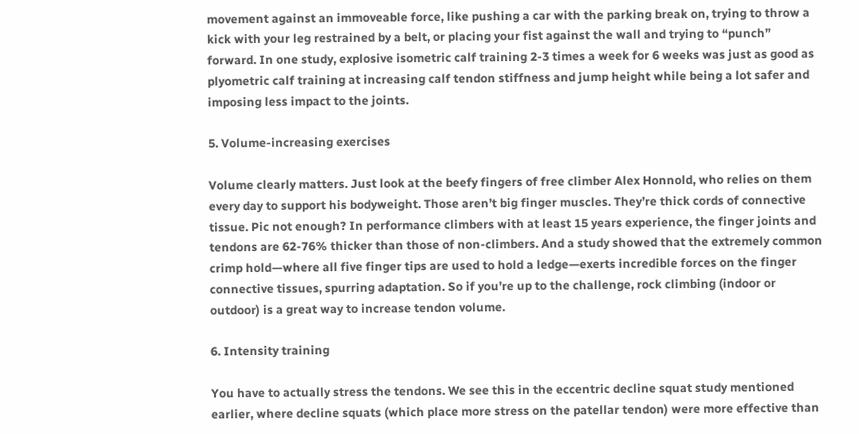movement against an immoveable force, like pushing a car with the parking break on, trying to throw a kick with your leg restrained by a belt, or placing your fist against the wall and trying to “punch” forward. In one study, explosive isometric calf training 2-3 times a week for 6 weeks was just as good as plyometric calf training at increasing calf tendon stiffness and jump height while being a lot safer and imposing less impact to the joints.

5. Volume-increasing exercises

Volume clearly matters. Just look at the beefy fingers of free climber Alex Honnold, who relies on them every day to support his bodyweight. Those aren’t big finger muscles. They’re thick cords of connective tissue. Pic not enough? In performance climbers with at least 15 years experience, the finger joints and tendons are 62-76% thicker than those of non-climbers. And a study showed that the extremely common crimp hold—where all five finger tips are used to hold a ledge—exerts incredible forces on the finger connective tissues, spurring adaptation. So if you’re up to the challenge, rock climbing (indoor or outdoor) is a great way to increase tendon volume.

6. Intensity training

You have to actually stress the tendons. We see this in the eccentric decline squat study mentioned earlier, where decline squats (which place more stress on the patellar tendon) were more effective than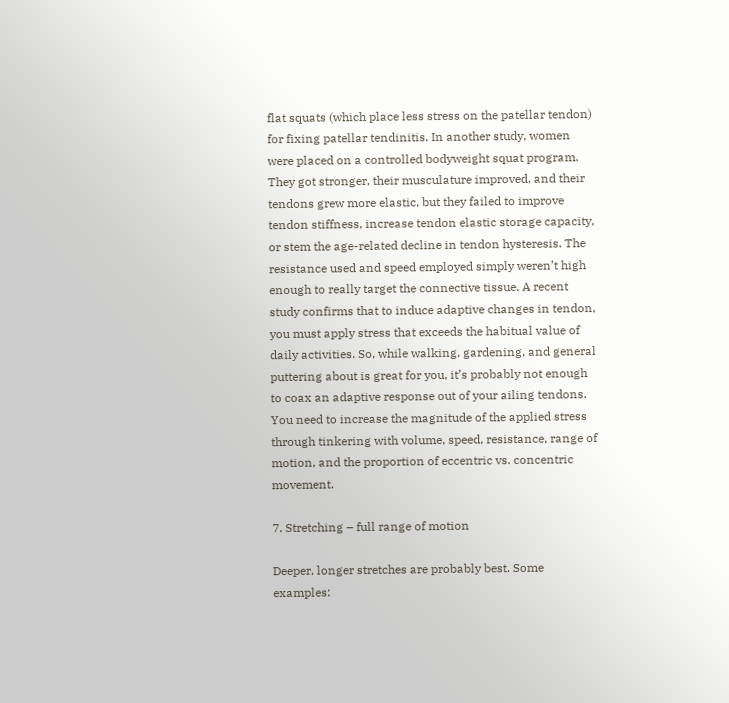flat squats (which place less stress on the patellar tendon) for fixing patellar tendinitis. In another study, women were placed on a controlled bodyweight squat program. They got stronger, their musculature improved, and their tendons grew more elastic, but they failed to improve tendon stiffness, increase tendon elastic storage capacity, or stem the age-related decline in tendon hysteresis. The resistance used and speed employed simply weren’t high enough to really target the connective tissue. A recent study confirms that to induce adaptive changes in tendon, you must apply stress that exceeds the habitual value of daily activities. So, while walking, gardening, and general puttering about is great for you, it’s probably not enough to coax an adaptive response out of your ailing tendons. You need to increase the magnitude of the applied stress through tinkering with volume, speed, resistance, range of motion, and the proportion of eccentric vs. concentric movement.

7. Stretching – full range of motion

Deeper, longer stretches are probably best. Some examples: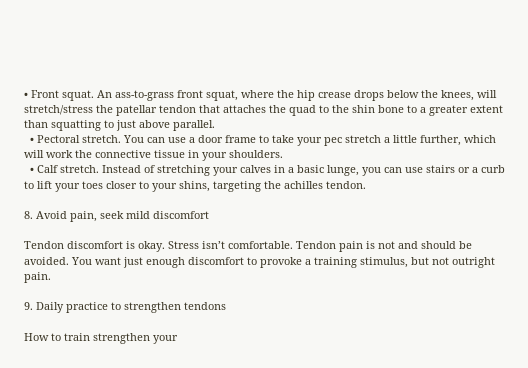• Front squat. An ass-to-grass front squat, where the hip crease drops below the knees, will stretch/stress the patellar tendon that attaches the quad to the shin bone to a greater extent than squatting to just above parallel.
  • Pectoral stretch. You can use a door frame to take your pec stretch a little further, which will work the connective tissue in your shoulders.
  • Calf stretch. Instead of stretching your calves in a basic lunge, you can use stairs or a curb to lift your toes closer to your shins, targeting the achilles tendon.

8. Avoid pain, seek mild discomfort

Tendon discomfort is okay. Stress isn’t comfortable. Tendon pain is not and should be avoided. You want just enough discomfort to provoke a training stimulus, but not outright pain.

9. Daily practice to strengthen tendons

How to train strengthen your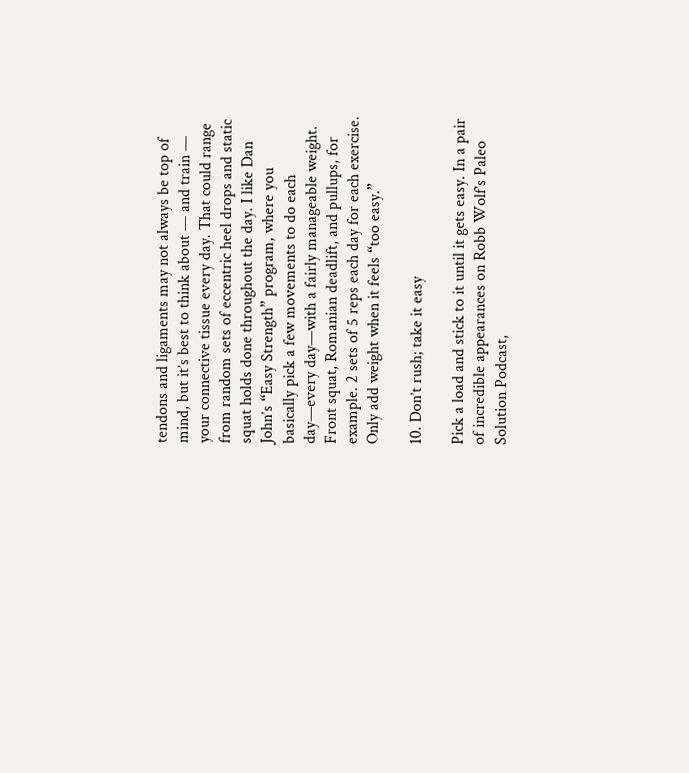tendons and ligaments may not always be top of mind, but it’s best to think about — and train — your connective tissue every day. That could range from random sets of eccentric heel drops and static squat holds done throughout the day. I like Dan John’s “Easy Strength” program, where you basically pick a few movements to do each day—every day—with a fairly manageable weight. Front squat, Romanian deadlift, and pullups, for example. 2 sets of 5 reps each day for each exercise. Only add weight when it feels “too easy.”

10. Don’t rush; take it easy

Pick a load and stick to it until it gets easy. In a pair of incredible appearances on Robb Wolf’s Paleo Solution Podcast,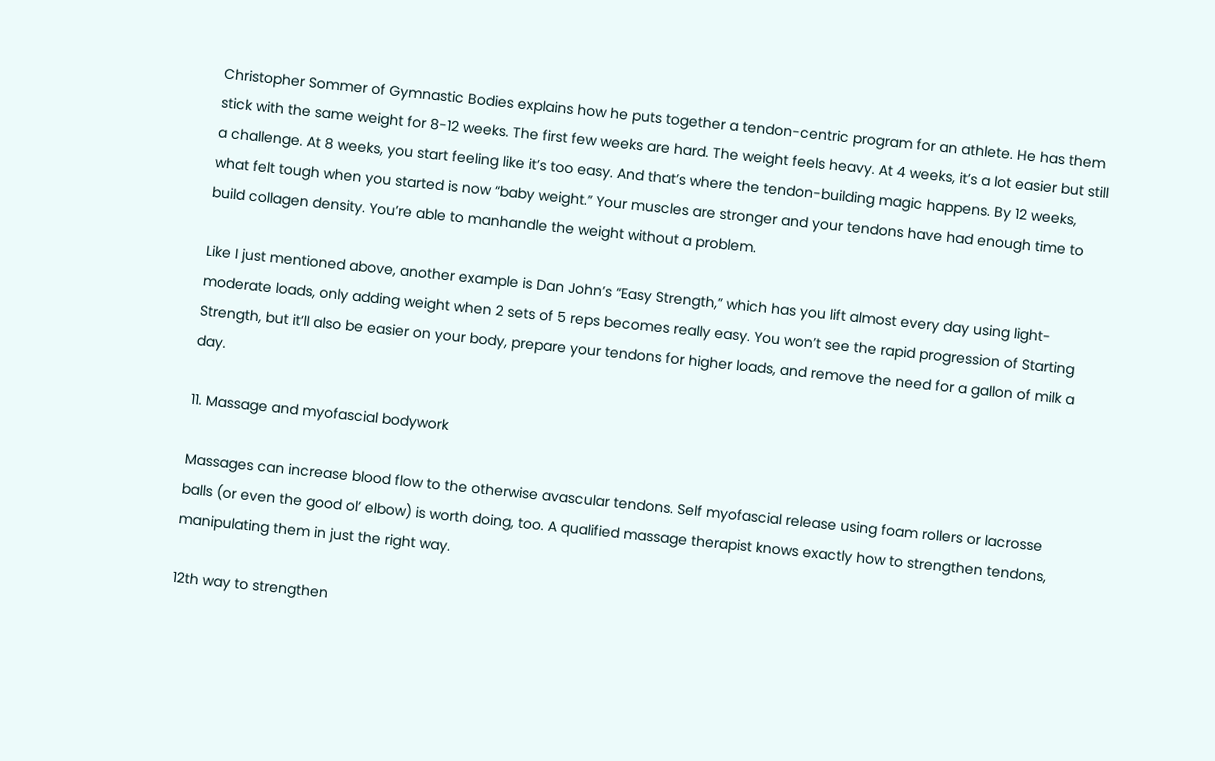Christopher Sommer of Gymnastic Bodies explains how he puts together a tendon-centric program for an athlete. He has them stick with the same weight for 8-12 weeks. The first few weeks are hard. The weight feels heavy. At 4 weeks, it’s a lot easier but still a challenge. At 8 weeks, you start feeling like it’s too easy. And that’s where the tendon-building magic happens. By 12 weeks, what felt tough when you started is now “baby weight.” Your muscles are stronger and your tendons have had enough time to build collagen density. You’re able to manhandle the weight without a problem.

Like I just mentioned above, another example is Dan John’s “Easy Strength,” which has you lift almost every day using light-moderate loads, only adding weight when 2 sets of 5 reps becomes really easy. You won’t see the rapid progression of Starting Strength, but it’ll also be easier on your body, prepare your tendons for higher loads, and remove the need for a gallon of milk a day.

11. Massage and myofascial bodywork

Massages can increase blood flow to the otherwise avascular tendons. Self myofascial release using foam rollers or lacrosse balls (or even the good ol’ elbow) is worth doing, too. A qualified massage therapist knows exactly how to strengthen tendons, manipulating them in just the right way.

12th way to strengthen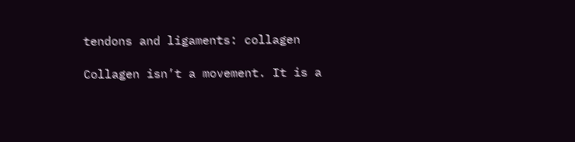tendons and ligaments: collagen

Collagen isn’t a movement. It is a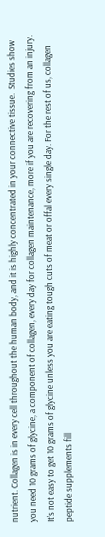nutrient. Collagen is in every cell throughout the human body, and it is highly concentrated in your connective tissue.  Studies show you need 10 grams of glycine, a component of collagen, every day for collagen maintenance, more if you are recovering from an injury. It’s not easy to get 10 grams of glycine unless you are eating tough cuts of meat or offal every single day. For the rest of us, collagen peptide supplements fill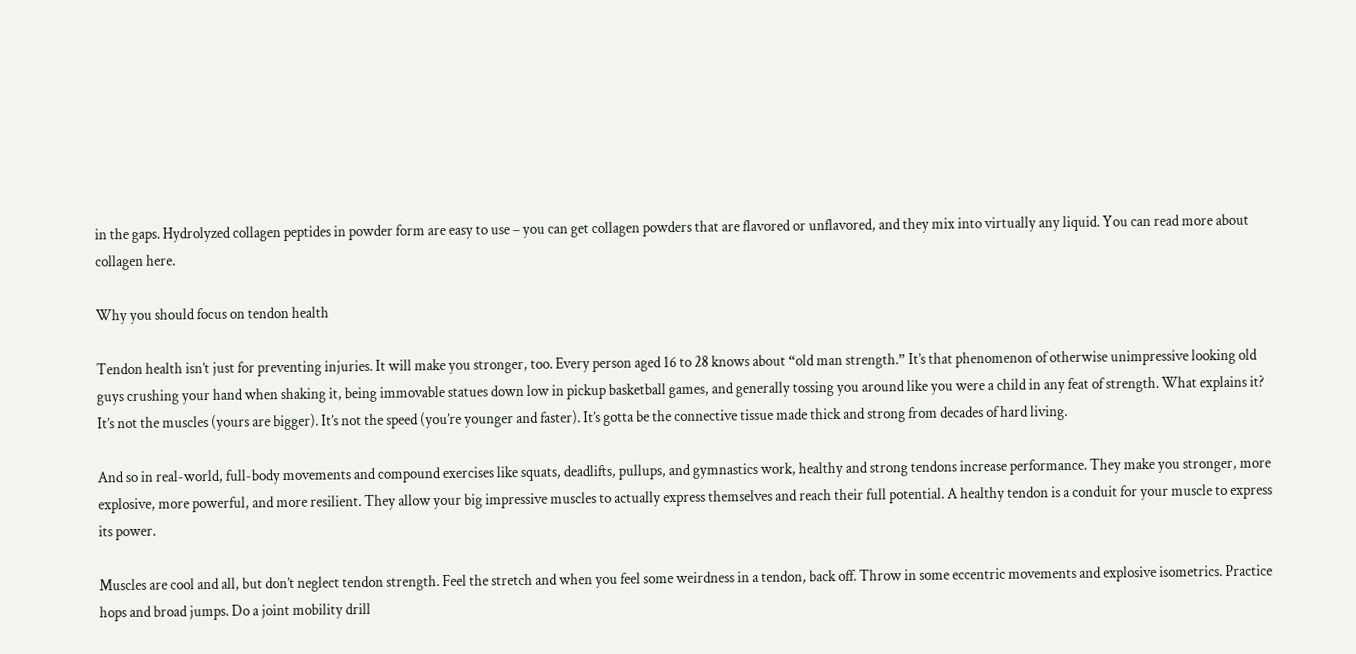in the gaps. Hydrolyzed collagen peptides in powder form are easy to use – you can get collagen powders that are flavored or unflavored, and they mix into virtually any liquid. You can read more about collagen here.

Why you should focus on tendon health

Tendon health isn’t just for preventing injuries. It will make you stronger, too. Every person aged 16 to 28 knows about “old man strength.” It’s that phenomenon of otherwise unimpressive looking old guys crushing your hand when shaking it, being immovable statues down low in pickup basketball games, and generally tossing you around like you were a child in any feat of strength. What explains it? It’s not the muscles (yours are bigger). It’s not the speed (you’re younger and faster). It’s gotta be the connective tissue made thick and strong from decades of hard living.

And so in real-world, full-body movements and compound exercises like squats, deadlifts, pullups, and gymnastics work, healthy and strong tendons increase performance. They make you stronger, more explosive, more powerful, and more resilient. They allow your big impressive muscles to actually express themselves and reach their full potential. A healthy tendon is a conduit for your muscle to express its power.

Muscles are cool and all, but don’t neglect tendon strength. Feel the stretch and when you feel some weirdness in a tendon, back off. Throw in some eccentric movements and explosive isometrics. Practice hops and broad jumps. Do a joint mobility drill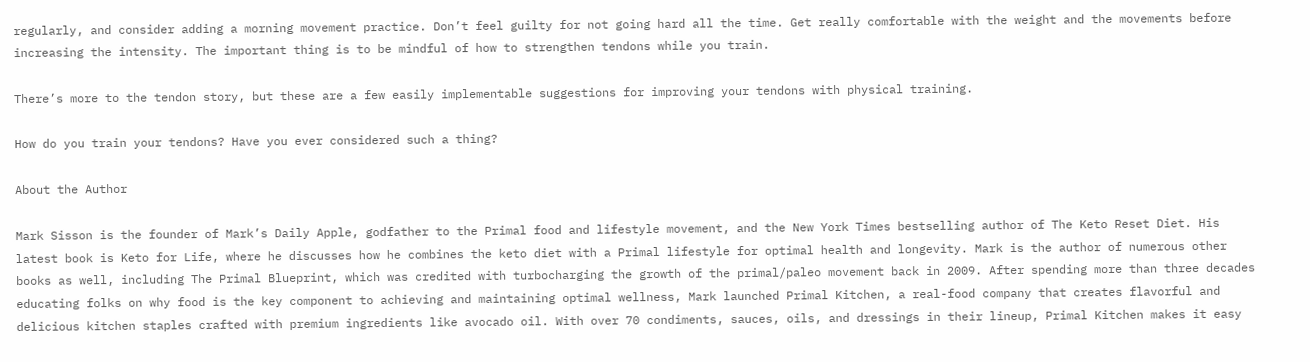regularly, and consider adding a morning movement practice. Don’t feel guilty for not going hard all the time. Get really comfortable with the weight and the movements before increasing the intensity. The important thing is to be mindful of how to strengthen tendons while you train.

There’s more to the tendon story, but these are a few easily implementable suggestions for improving your tendons with physical training.

How do you train your tendons? Have you ever considered such a thing?

About the Author

Mark Sisson is the founder of Mark’s Daily Apple, godfather to the Primal food and lifestyle movement, and the New York Times bestselling author of The Keto Reset Diet. His latest book is Keto for Life, where he discusses how he combines the keto diet with a Primal lifestyle for optimal health and longevity. Mark is the author of numerous other books as well, including The Primal Blueprint, which was credited with turbocharging the growth of the primal/paleo movement back in 2009. After spending more than three decades educating folks on why food is the key component to achieving and maintaining optimal wellness, Mark launched Primal Kitchen, a real-food company that creates flavorful and delicious kitchen staples crafted with premium ingredients like avocado oil. With over 70 condiments, sauces, oils, and dressings in their lineup, Primal Kitchen makes it easy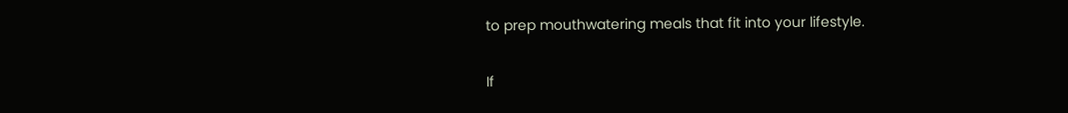to prep mouthwatering meals that fit into your lifestyle.

If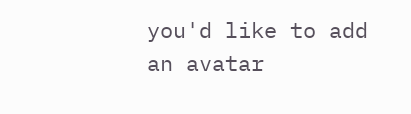you'd like to add an avatar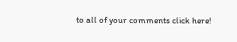to all of your comments click here!